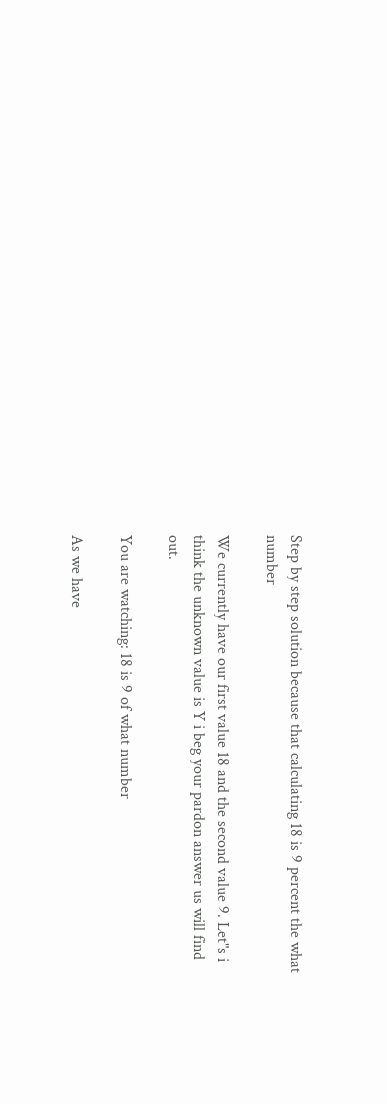Step by step solution because that calculating 18 is 9 percent the what number

We currently have our first value 18 and the second value 9. Let"s i think the unknown value is Y i beg your pardon answer us will find out.

You are watching: 18 is 9 of what number

As we have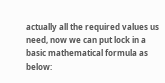actually all the required values us need, now we can put lock in a basic mathematical formula as below: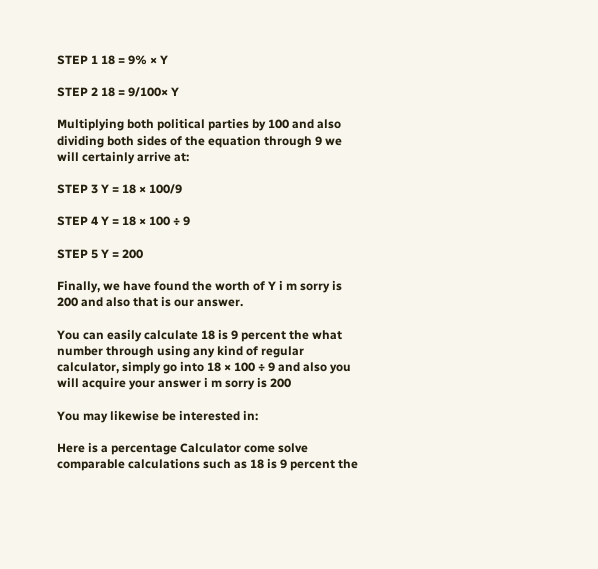STEP 1 18 = 9% × Y

STEP 2 18 = 9/100× Y

Multiplying both political parties by 100 and also dividing both sides of the equation through 9 we will certainly arrive at:

STEP 3 Y = 18 × 100/9

STEP 4 Y = 18 × 100 ÷ 9

STEP 5 Y = 200

Finally, we have found the worth of Y i m sorry is 200 and also that is our answer.

You can easily calculate 18 is 9 percent the what number through using any kind of regular calculator, simply go into 18 × 100 ÷ 9 and also you will acquire your answer i m sorry is 200

You may likewise be interested in:

Here is a percentage Calculator come solve comparable calculations such as 18 is 9 percent the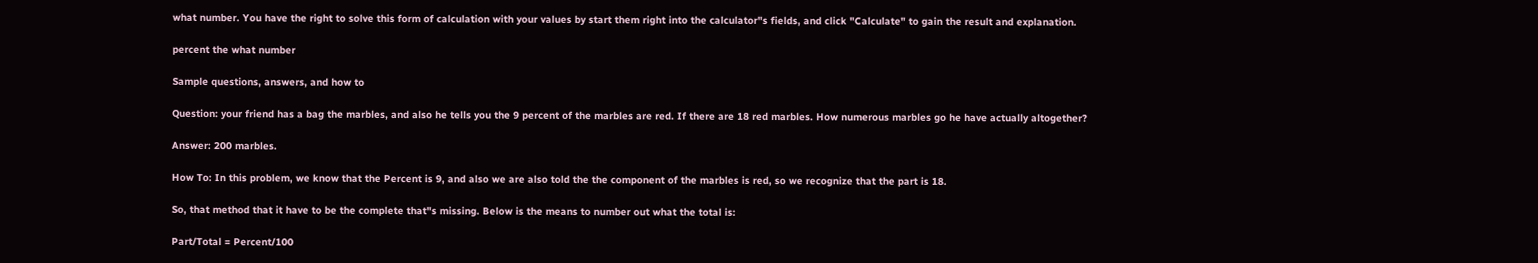what number. You have the right to solve this form of calculation with your values by start them right into the calculator"s fields, and click "Calculate" to gain the result and explanation.

percent the what number

Sample questions, answers, and how to

Question: your friend has a bag the marbles, and also he tells you the 9 percent of the marbles are red. If there are 18 red marbles. How numerous marbles go he have actually altogether?

Answer: 200 marbles.

How To: In this problem, we know that the Percent is 9, and also we are also told the the component of the marbles is red, so we recognize that the part is 18.

So, that method that it have to be the complete that"s missing. Below is the means to number out what the total is:

Part/Total = Percent/100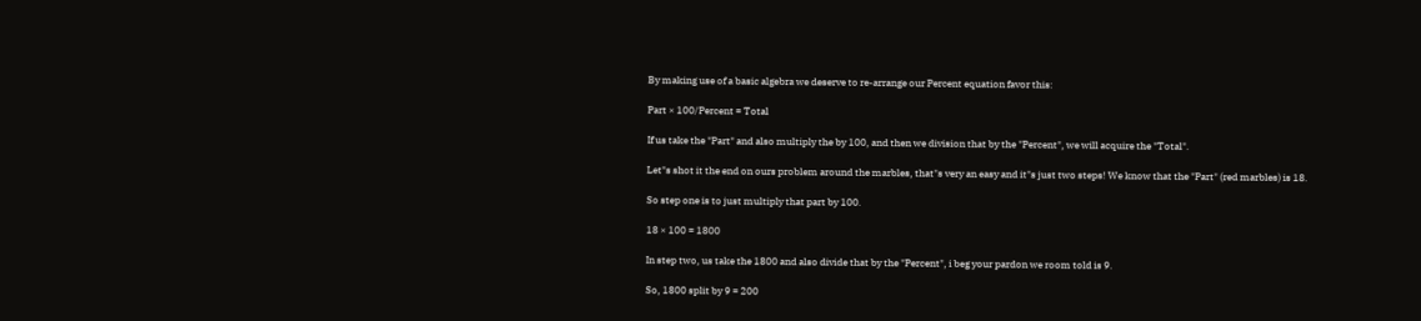By making use of a basic algebra we deserve to re-arrange our Percent equation favor this:

Part × 100/Percent = Total

If us take the "Part" and also multiply the by 100, and then we division that by the "Percent", we will acquire the "Total".

Let"s shot it the end on ours problem around the marbles, that"s very an easy and it"s just two steps! We know that the "Part" (red marbles) is 18.

So step one is to just multiply that part by 100.

18 × 100 = 1800

In step two, us take the 1800 and also divide that by the "Percent", i beg your pardon we room told is 9.

So, 1800 split by 9 = 200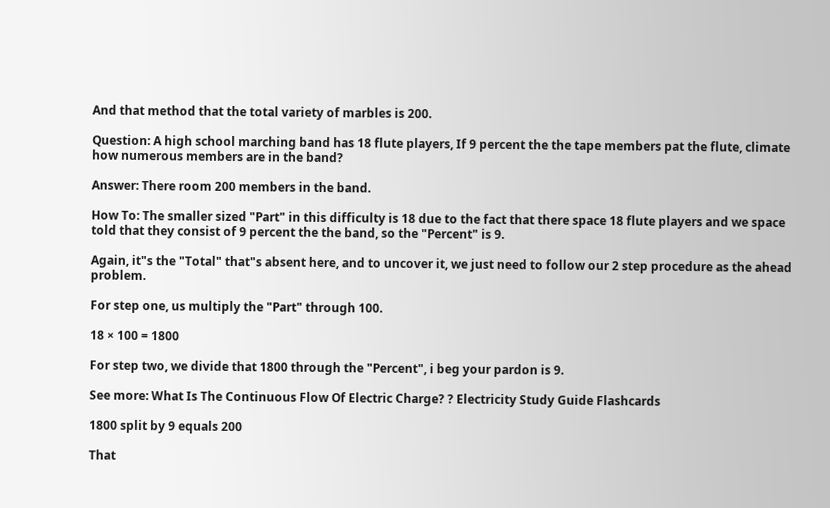And that method that the total variety of marbles is 200.

Question: A high school marching band has 18 flute players, If 9 percent the the tape members pat the flute, climate how numerous members are in the band?

Answer: There room 200 members in the band.

How To: The smaller sized "Part" in this difficulty is 18 due to the fact that there space 18 flute players and we space told that they consist of 9 percent the the band, so the "Percent" is 9.

Again, it"s the "Total" that"s absent here, and to uncover it, we just need to follow our 2 step procedure as the ahead problem.

For step one, us multiply the "Part" through 100.

18 × 100 = 1800

For step two, we divide that 1800 through the "Percent", i beg your pardon is 9.

See more: What Is The Continuous Flow Of Electric Charge? ? Electricity Study Guide Flashcards

1800 split by 9 equals 200

That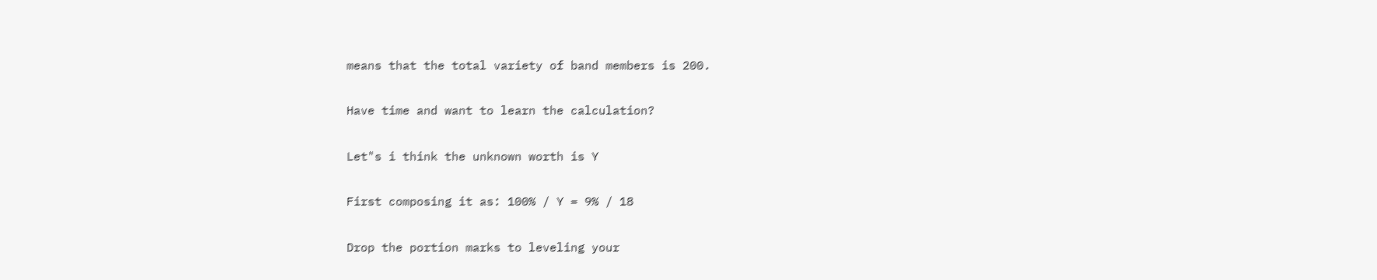means that the total variety of band members is 200.

Have time and want to learn the calculation?

Let"s i think the unknown worth is Y

First composing it as: 100% / Y = 9% / 18

Drop the portion marks to leveling your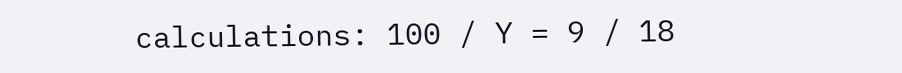calculations: 100 / Y = 9 / 18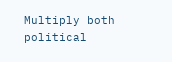Multiply both political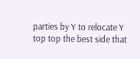parties by Y to relocate Y top top the best side that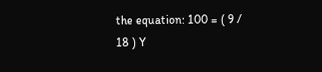the equation: 100 = ( 9 / 18 ) Y